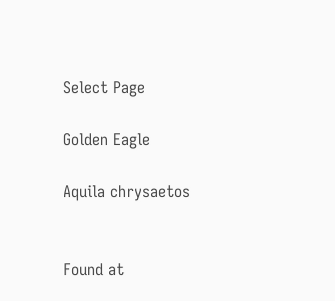Select Page

Golden Eagle

Aquila chrysaetos


Found at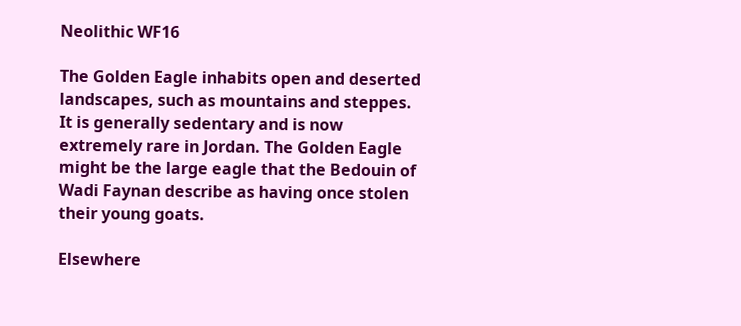Neolithic WF16

The Golden Eagle inhabits open and deserted landscapes, such as mountains and steppes. It is generally sedentary and is now extremely rare in Jordan. The Golden Eagle might be the large eagle that the Bedouin of Wadi Faynan describe as having once stolen their young goats.

Elsewhere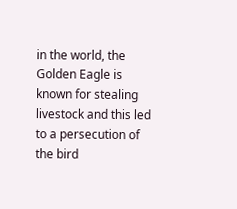in the world, the Golden Eagle is known for stealing livestock and this led to a persecution of the bird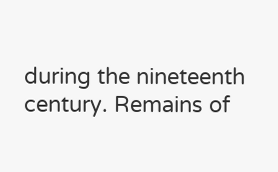during the nineteenth century. Remains of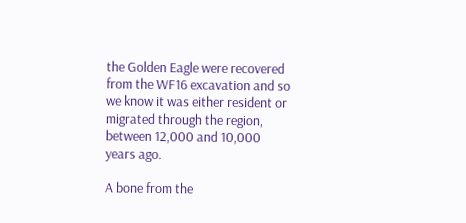the Golden Eagle were recovered from the WF16 excavation and so we know it was either resident or migrated through the region, between 12,000 and 10,000 years ago.

A bone from the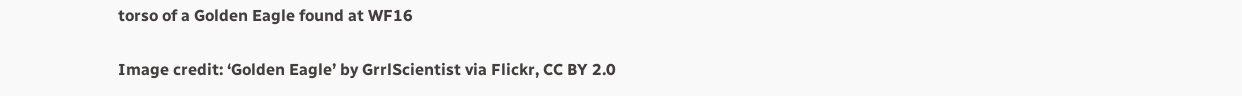torso of a Golden Eagle found at WF16

Image credit: ‘Golden Eagle’ by GrrlScientist via Flickr, CC BY 2.0